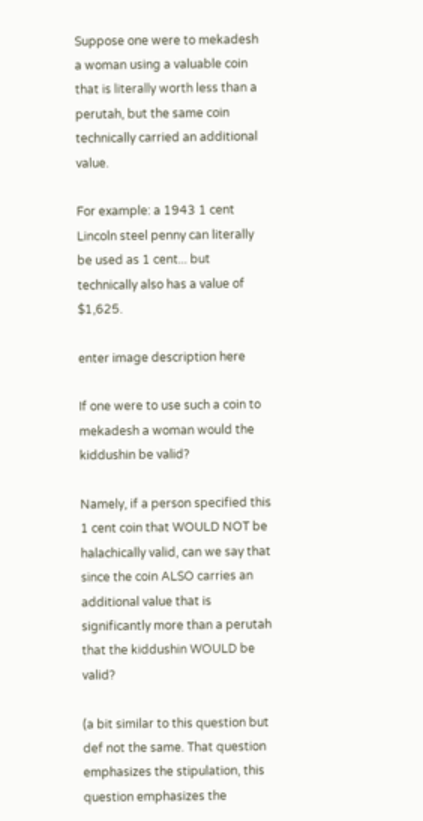Suppose one were to mekadesh a woman using a valuable coin that is literally worth less than a perutah, but the same coin technically carried an additional value.

For example: a 1943 1 cent Lincoln steel penny can literally be used as 1 cent... but technically also has a value of $1,625.

enter image description here

If one were to use such a coin to mekadesh a woman would the kiddushin be valid?

Namely, if a person specified this 1 cent coin that WOULD NOT be halachically valid, can we say that since the coin ALSO carries an additional value that is significantly more than a perutah that the kiddushin WOULD be valid?

(a bit similar to this question but def not the same. That question emphasizes the stipulation, this question emphasizes the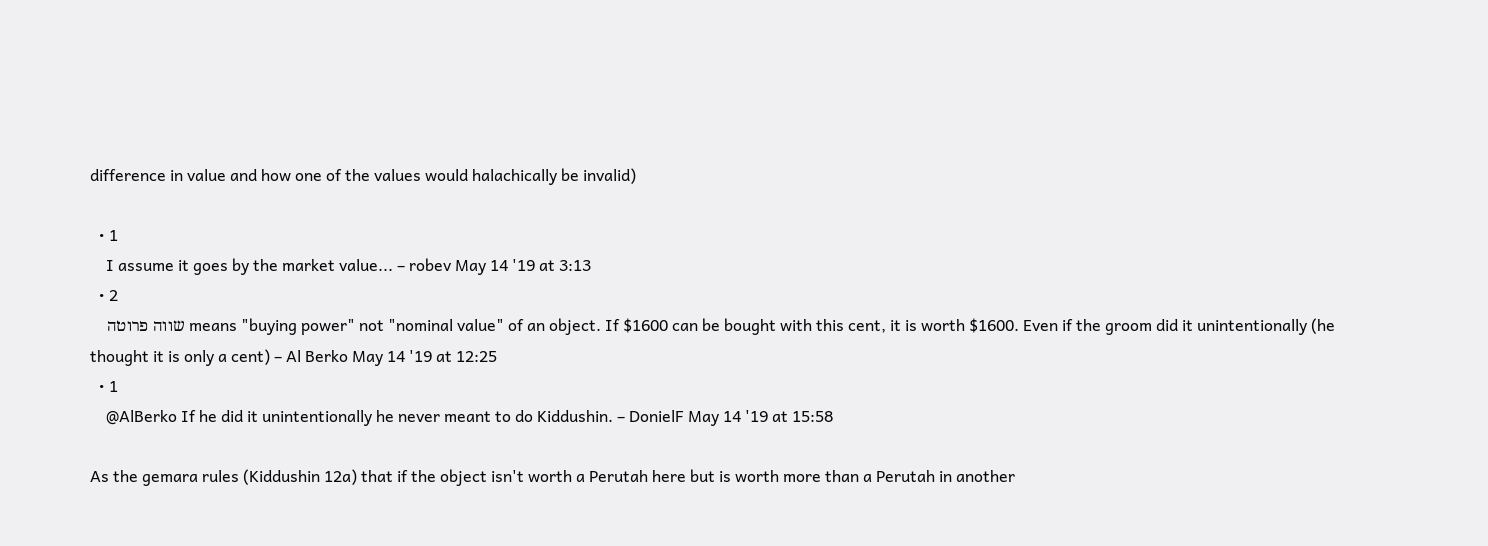difference in value and how one of the values would halachically be invalid)

  • 1
    I assume it goes by the market value... – robev May 14 '19 at 3:13
  • 2
    שווה פרוטה means "buying power" not "nominal value" of an object. If $1600 can be bought with this cent, it is worth $1600. Even if the groom did it unintentionally (he thought it is only a cent) – Al Berko May 14 '19 at 12:25
  • 1
    @AlBerko If he did it unintentionally he never meant to do Kiddushin. – DonielF May 14 '19 at 15:58

As the gemara rules (Kiddushin 12a) that if the object isn't worth a Perutah here but is worth more than a Perutah in another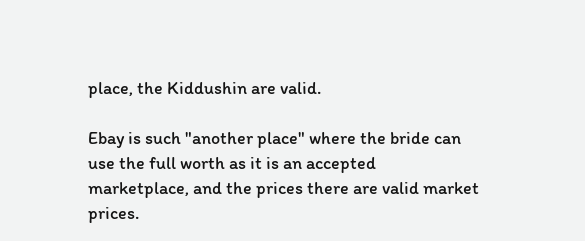place, the Kiddushin are valid.

Ebay is such "another place" where the bride can use the full worth as it is an accepted marketplace, and the prices there are valid market prices.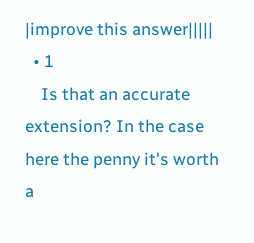|improve this answer|||||
  • 1
    Is that an accurate extension? In the case here the penny it's worth a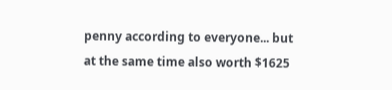penny according to everyone... but at the same time also worth $1625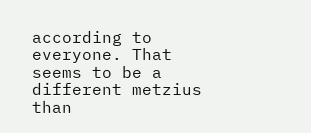according to everyone. That seems to be a different metzius than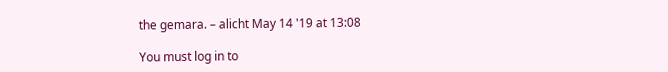the gemara. – alicht May 14 '19 at 13:08

You must log in to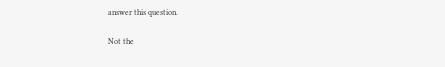answer this question.

Not the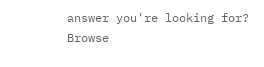answer you're looking for? Browse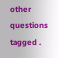other questions tagged .